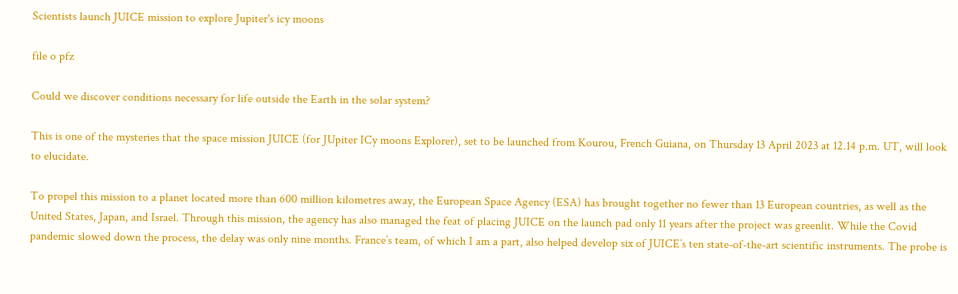Scientists launch JUICE mission to explore Jupiter's icy moons

file o pfz

Could we discover conditions necessary for life outside the Earth in the solar system?

This is one of the mysteries that the space mission JUICE (for JUpiter ICy moons Explorer), set to be launched from Kourou, French Guiana, on Thursday 13 April 2023 at 12.14 p.m. UT, will look to elucidate.

To propel this mission to a planet located more than 600 million kilometres away, the European Space Agency (ESA) has brought together no fewer than 13 European countries, as well as the United States, Japan, and Israel. Through this mission, the agency has also managed the feat of placing JUICE on the launch pad only 11 years after the project was greenlit. While the Covid pandemic slowed down the process, the delay was only nine months. France’s team, of which I am a part, also helped develop six of JUICE’s ten state-of-the-art scientific instruments. The probe is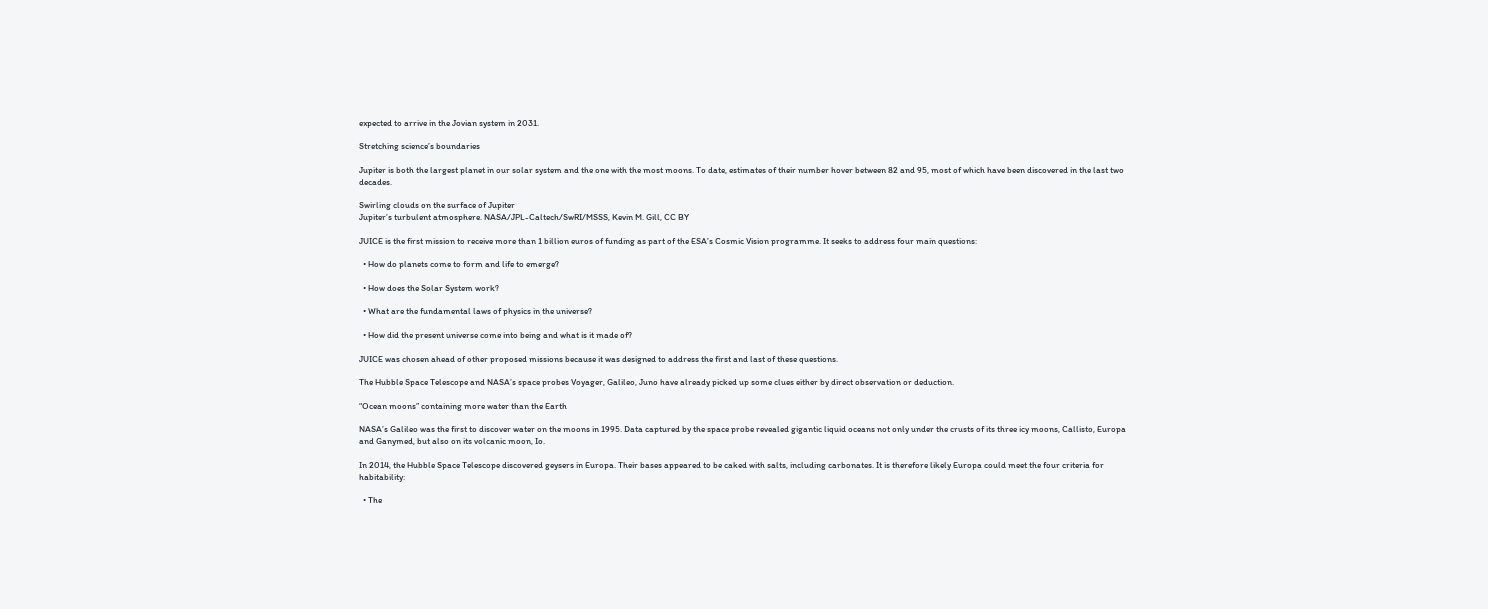expected to arrive in the Jovian system in 2031.

Stretching science’s boundaries

Jupiter is both the largest planet in our solar system and the one with the most moons. To date, estimates of their number hover between 82 and 95, most of which have been discovered in the last two decades.

Swirling clouds on the surface of Jupiter
Jupiter’s turbulent atmosphere. NASA/JPL-Caltech/SwRI/MSSS, Kevin M. Gill, CC BY

JUICE is the first mission to receive more than 1 billion euros of funding as part of the ESA’s Cosmic Vision programme. It seeks to address four main questions:

  • How do planets come to form and life to emerge?

  • How does the Solar System work?

  • What are the fundamental laws of physics in the universe?

  • How did the present universe come into being and what is it made of?

JUICE was chosen ahead of other proposed missions because it was designed to address the first and last of these questions.

The Hubble Space Telescope and NASA’s space probes Voyager, Galileo, Juno have already picked up some clues either by direct observation or deduction.

“Ocean moons” containing more water than the Earth

NASA’s Galileo was the first to discover water on the moons in 1995. Data captured by the space probe revealed gigantic liquid oceans not only under the crusts of its three icy moons, Callisto, Europa and Ganymed, but also on its volcanic moon, Io.

In 2014, the Hubble Space Telescope discovered geysers in Europa. Their bases appeared to be caked with salts, including carbonates. It is therefore likely Europa could meet the four criteria for habitability:

  • The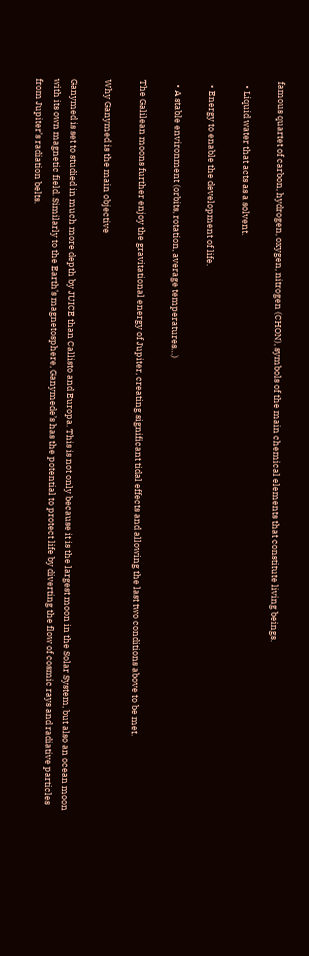famous quartet of carbon, hydrogen, oxygen, nitrogen (CHON), symbols of the main chemical elements that constitute living beings.

  • Liquid water that acts as a solvent.

  • Energy to enable the development of life.

  • A stable environment (orbits, rotation, average temperatures…)

The Galilean moons further enjoy the gravitational energy of Jupiter, creating significant tidal effects and allowing the last two conditions above to be met.

Why Ganymed is the main objective

Ganymed is set to studied in much more depth by JUICE than Callisto and Europa. This is not only because it is the largest moon in the Solar System, but also an ocean moon with its own magnetic field. Similarly to the Earth’s magnetosphere, Ganymede’s has the potential to protect life by diverting the flow of cosmic rays and radiative particles from Jupiter’s radiation belts.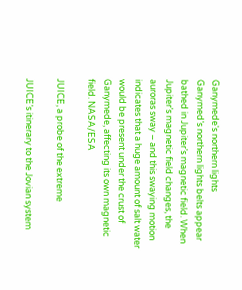Ganymede's northern lights
Ganymed’s northern lights belts appear bathed in Jupiter’s magnetic field. When Jupiter’s magnetic field changes, the auroras sway – and this swaying motion indicates that a huge amount of salt water would be present under the crust of Ganymede, affecting its own magnetic field. NASA/ESA

JUICE, a probe of the extreme

JUICE’s itinerary to the Jovian system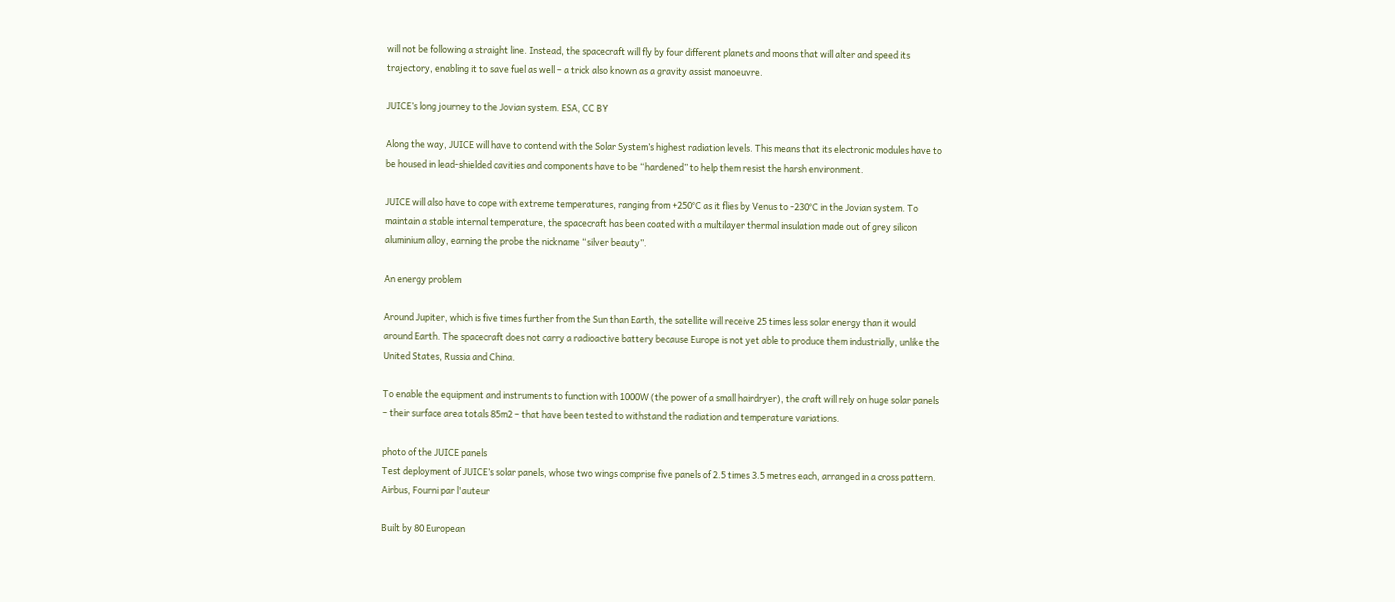will not be following a straight line. Instead, the spacecraft will fly by four different planets and moons that will alter and speed its trajectory, enabling it to save fuel as well – a trick also known as a gravity assist manoeuvre.

JUICE’s long journey to the Jovian system. ESA, CC BY

Along the way, JUICE will have to contend with the Solar System’s highest radiation levels. This means that its electronic modules have to be housed in lead-shielded cavities and components have to be “hardened” to help them resist the harsh environment.

JUICE will also have to cope with extreme temperatures, ranging from +250°C as it flies by Venus to -230°C in the Jovian system. To maintain a stable internal temperature, the spacecraft has been coated with a multilayer thermal insulation made out of grey silicon aluminium alloy, earning the probe the nickname “silver beauty”.

An energy problem

Around Jupiter, which is five times further from the Sun than Earth, the satellite will receive 25 times less solar energy than it would around Earth. The spacecraft does not carry a radioactive battery because Europe is not yet able to produce them industrially, unlike the United States, Russia and China.

To enable the equipment and instruments to function with 1000W (the power of a small hairdryer), the craft will rely on huge solar panels – their surface area totals 85m2 – that have been tested to withstand the radiation and temperature variations.

photo of the JUICE panels
Test deployment of JUICE’s solar panels, whose two wings comprise five panels of 2.5 times 3.5 metres each, arranged in a cross pattern. Airbus, Fourni par l'auteur

Built by 80 European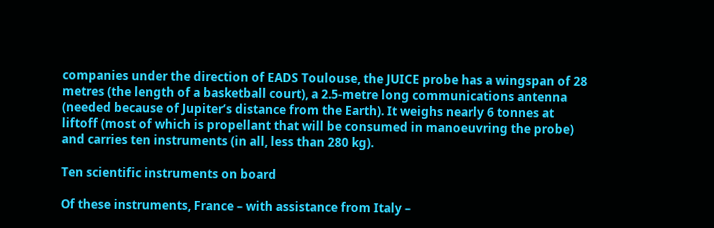companies under the direction of EADS Toulouse, the JUICE probe has a wingspan of 28 metres (the length of a basketball court), a 2.5-metre long communications antenna (needed because of Jupiter’s distance from the Earth). It weighs nearly 6 tonnes at liftoff (most of which is propellant that will be consumed in manoeuvring the probe) and carries ten instruments (in all, less than 280 kg).

Ten scientific instruments on board

Of these instruments, France – with assistance from Italy –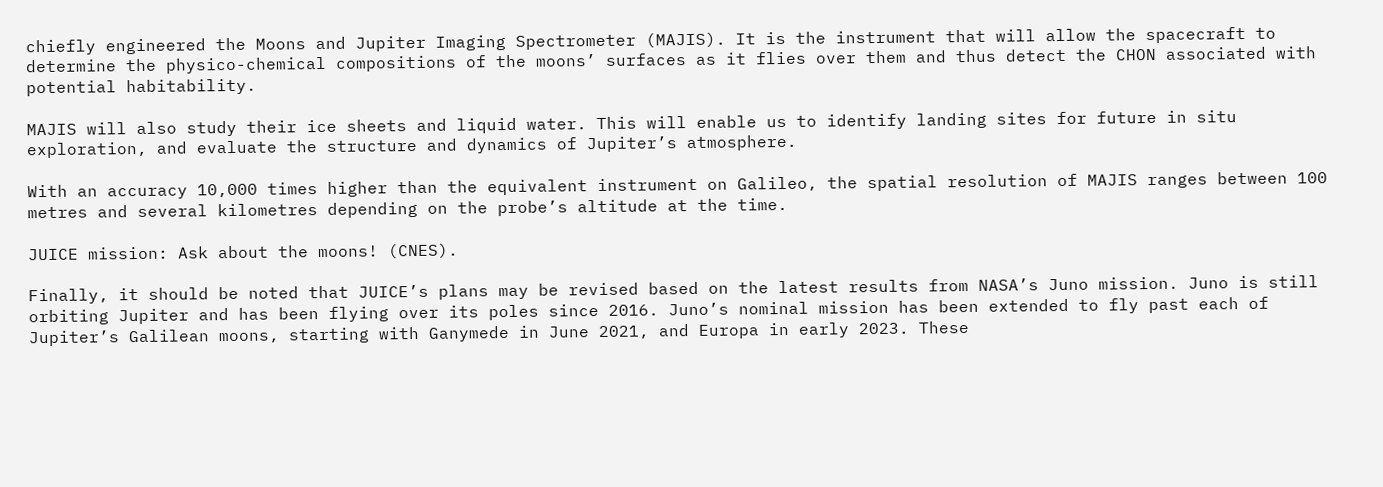chiefly engineered the Moons and Jupiter Imaging Spectrometer (MAJIS). It is the instrument that will allow the spacecraft to determine the physico-chemical compositions of the moons’ surfaces as it flies over them and thus detect the CHON associated with potential habitability.

MAJIS will also study their ice sheets and liquid water. This will enable us to identify landing sites for future in situ exploration, and evaluate the structure and dynamics of Jupiter’s atmosphere.

With an accuracy 10,000 times higher than the equivalent instrument on Galileo, the spatial resolution of MAJIS ranges between 100 metres and several kilometres depending on the probe’s altitude at the time.

JUICE mission: Ask about the moons! (CNES).

Finally, it should be noted that JUICE’s plans may be revised based on the latest results from NASA’s Juno mission. Juno is still orbiting Jupiter and has been flying over its poles since 2016. Juno’s nominal mission has been extended to fly past each of Jupiter’s Galilean moons, starting with Ganymede in June 2021, and Europa in early 2023. These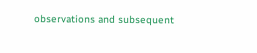observations and subsequent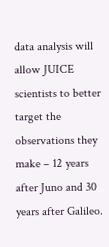data analysis will allow JUICE scientists to better target the observations they make – 12 years after Juno and 30 years after Galileo.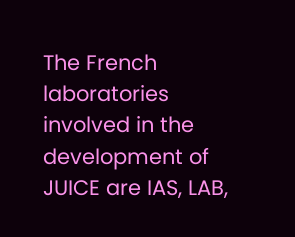The French laboratories involved in the development of JUICE are IAS, LAB,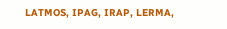LATMOS, IPAG, IRAP, LERMA,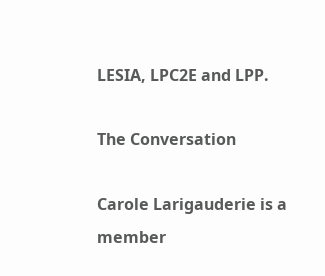LESIA, LPC2E and LPP.

The Conversation

Carole Larigauderie is a member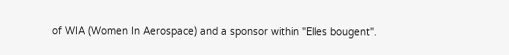of WIA (Women In Aerospace) and a sponsor within "Elles bougent".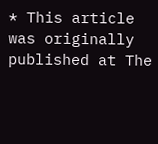* This article was originally published at The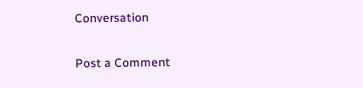Conversation

Post a Comment